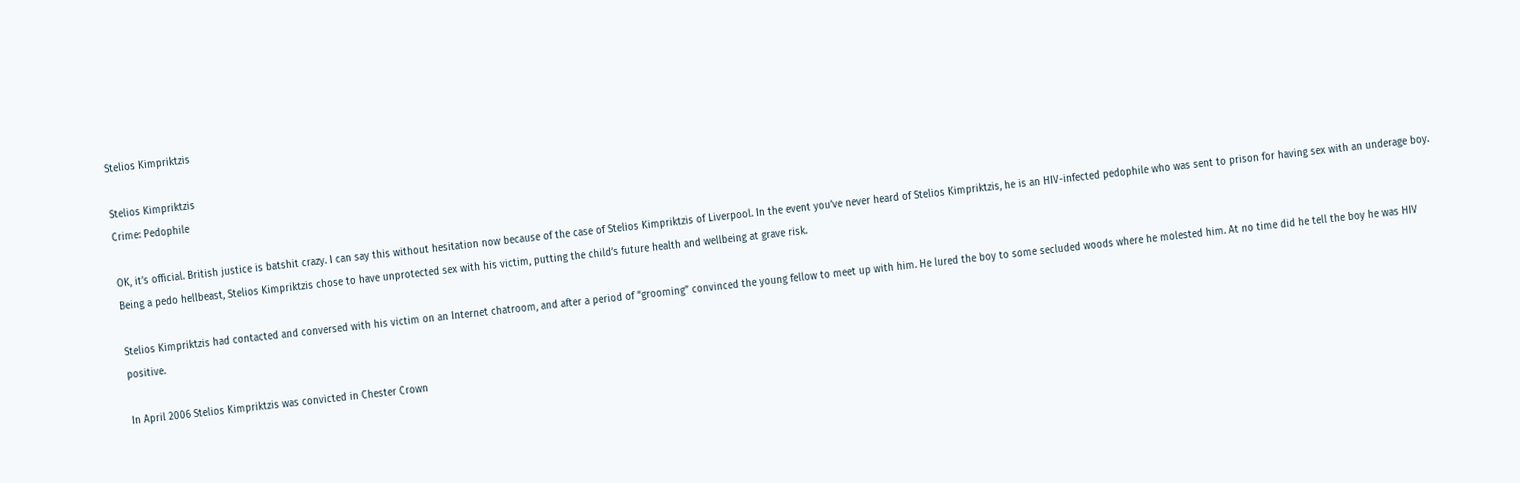Stelios Kimpriktzis

Stelios Kimpriktzis
Crime: Pedophile

OK, it’s official. British justice is batshit crazy. I can say this without hesitation now because of the case of Stelios Kimpriktzis of Liverpool. In the event you’ve never heard of Stelios Kimpriktzis, he is an HIV-infected pedophile who was sent to prison for having sex with an underage boy. Being a pedo hellbeast, Stelios Kimpriktzis chose to have unprotected sex with his victim, putting the child’s future health and wellbeing at grave risk.

Stelios Kimpriktzis had contacted and conversed with his victim on an Internet chatroom, and after a period of “grooming” convinced the young fellow to meet up with him. He lured the boy to some secluded woods where he molested him. At no time did he tell the boy he was HIV positive.

In April 2006 Stelios Kimpriktzis was convicted in Chester Crown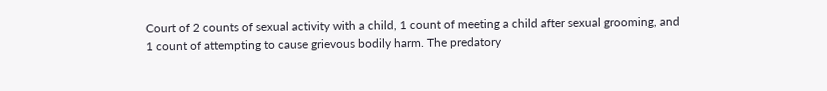Court of 2 counts of sexual activity with a child, 1 count of meeting a child after sexual grooming, and 1 count of attempting to cause grievous bodily harm. The predatory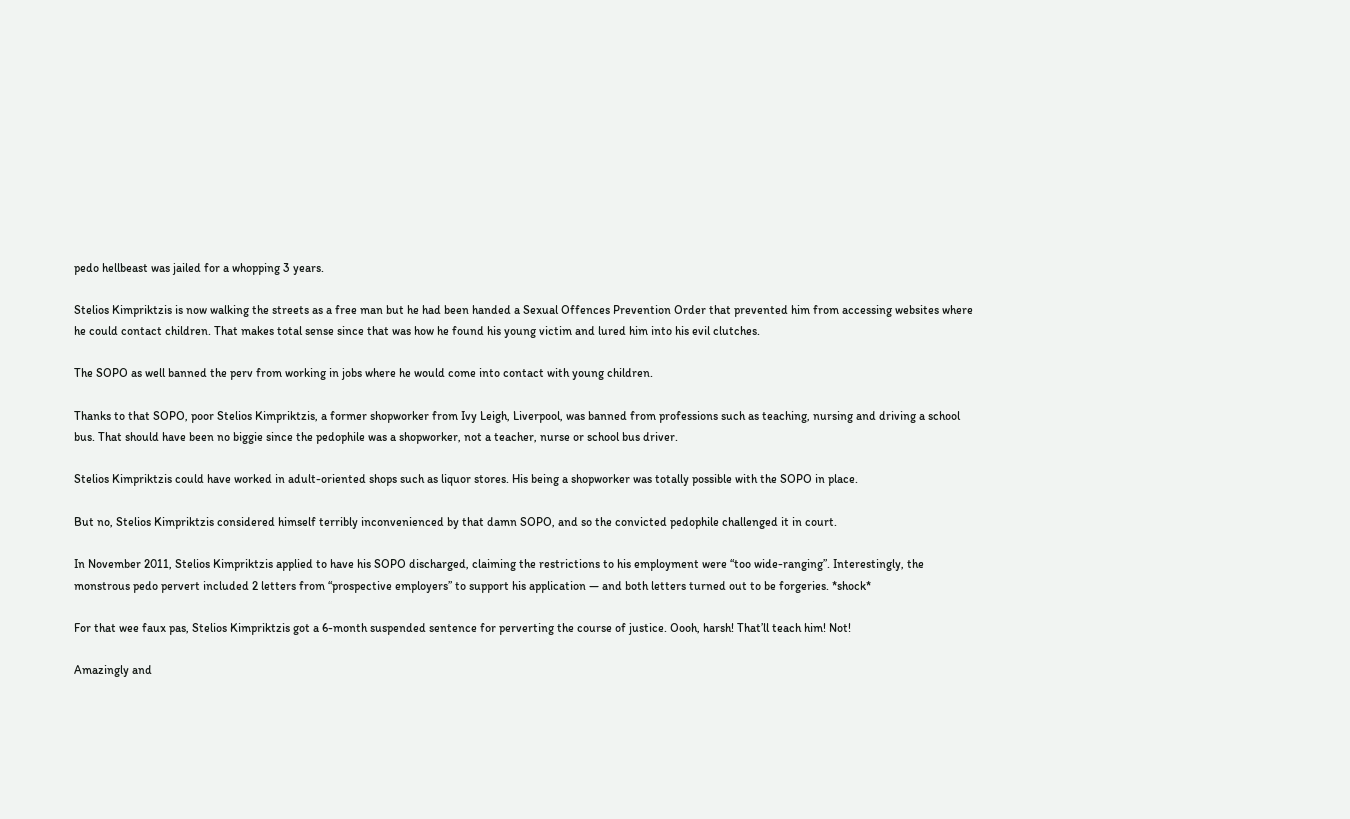pedo hellbeast was jailed for a whopping 3 years.

Stelios Kimpriktzis is now walking the streets as a free man but he had been handed a Sexual Offences Prevention Order that prevented him from accessing websites where he could contact children. That makes total sense since that was how he found his young victim and lured him into his evil clutches.

The SOPO as well banned the perv from working in jobs where he would come into contact with young children.

Thanks to that SOPO, poor Stelios Kimpriktzis, a former shopworker from Ivy Leigh, Liverpool, was banned from professions such as teaching, nursing and driving a school bus. That should have been no biggie since the pedophile was a shopworker, not a teacher, nurse or school bus driver.

Stelios Kimpriktzis could have worked in adult-oriented shops such as liquor stores. His being a shopworker was totally possible with the SOPO in place.

But no, Stelios Kimpriktzis considered himself terribly inconvenienced by that damn SOPO, and so the convicted pedophile challenged it in court.

In November 2011, Stelios Kimpriktzis applied to have his SOPO discharged, claiming the restrictions to his employment were “too wide-ranging”. Interestingly, the monstrous pedo pervert included 2 letters from “prospective employers” to support his application — and both letters turned out to be forgeries. *shock*

For that wee faux pas, Stelios Kimpriktzis got a 6-month suspended sentence for perverting the course of justice. Oooh, harsh! That’ll teach him! Not!

Amazingly and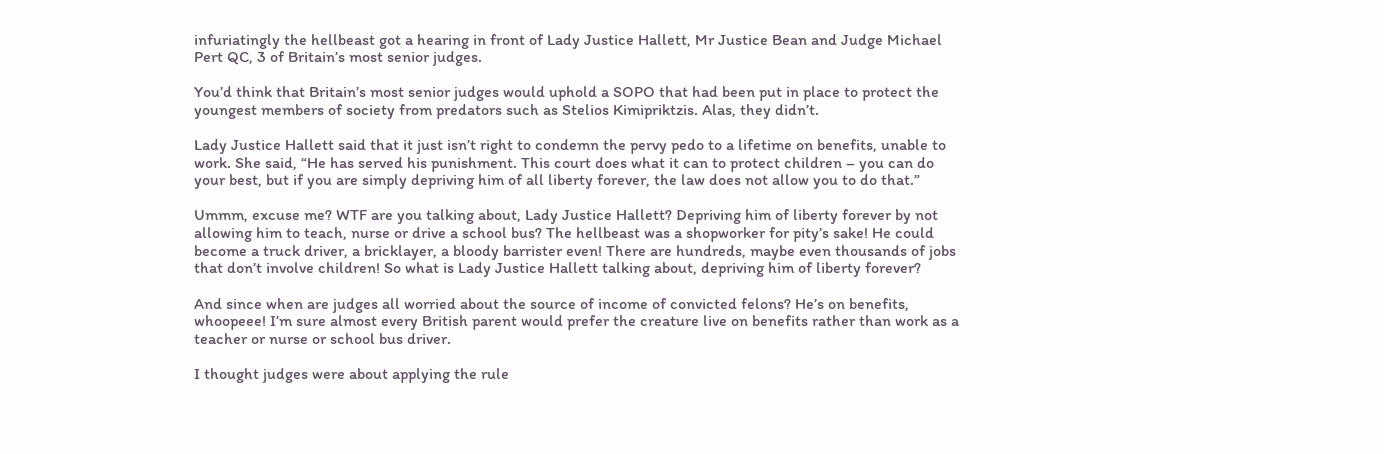infuriatingly the hellbeast got a hearing in front of Lady Justice Hallett, Mr Justice Bean and Judge Michael Pert QC, 3 of Britain’s most senior judges.

You’d think that Britain’s most senior judges would uphold a SOPO that had been put in place to protect the youngest members of society from predators such as Stelios Kimipriktzis. Alas, they didn’t.

Lady Justice Hallett said that it just isn’t right to condemn the pervy pedo to a lifetime on benefits, unable to work. She said, “He has served his punishment. This court does what it can to protect children – you can do your best, but if you are simply depriving him of all liberty forever, the law does not allow you to do that.”

Ummm, excuse me? WTF are you talking about, Lady Justice Hallett? Depriving him of liberty forever by not allowing him to teach, nurse or drive a school bus? The hellbeast was a shopworker for pity’s sake! He could become a truck driver, a bricklayer, a bloody barrister even! There are hundreds, maybe even thousands of jobs that don’t involve children! So what is Lady Justice Hallett talking about, depriving him of liberty forever?

And since when are judges all worried about the source of income of convicted felons? He’s on benefits, whoopeee! I’m sure almost every British parent would prefer the creature live on benefits rather than work as a teacher or nurse or school bus driver.

I thought judges were about applying the rule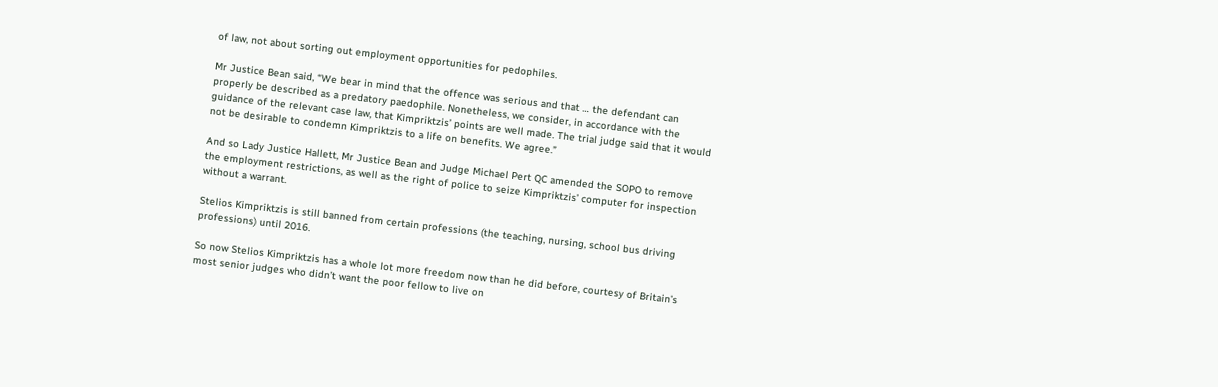of law, not about sorting out employment opportunities for pedophiles.

Mr Justice Bean said, “We bear in mind that the offence was serious and that … the defendant can properly be described as a predatory paedophile. Nonetheless, we consider, in accordance with the guidance of the relevant case law, that Kimpriktzis’ points are well made. The trial judge said that it would not be desirable to condemn Kimpriktzis to a life on benefits. We agree.”

And so Lady Justice Hallett, Mr Justice Bean and Judge Michael Pert QC amended the SOPO to remove the employment restrictions, as well as the right of police to seize Kimpriktzis’ computer for inspection without a warrant.

Stelios Kimpriktzis is still banned from certain professions (the teaching, nursing, school bus driving professions) until 2016.

So now Stelios Kimpriktzis has a whole lot more freedom now than he did before, courtesy of Britain’s most senior judges who didn’t want the poor fellow to live on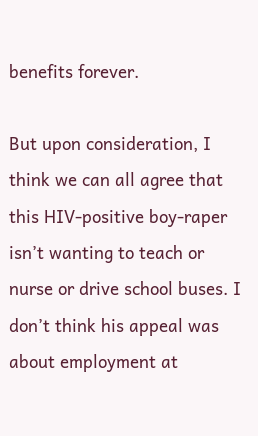benefits forever.

But upon consideration, I think we can all agree that this HIV-positive boy-raper isn’t wanting to teach or nurse or drive school buses. I don’t think his appeal was about employment at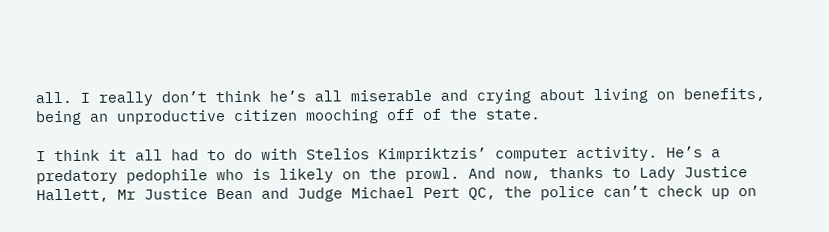all. I really don’t think he’s all miserable and crying about living on benefits, being an unproductive citizen mooching off of the state.

I think it all had to do with Stelios Kimpriktzis’ computer activity. He’s a predatory pedophile who is likely on the prowl. And now, thanks to Lady Justice Hallett, Mr Justice Bean and Judge Michael Pert QC, the police can’t check up on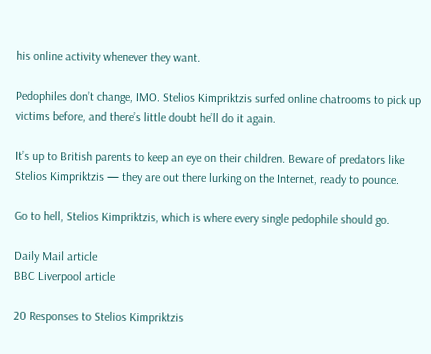his online activity whenever they want.

Pedophiles don’t change, IMO. Stelios Kimpriktzis surfed online chatrooms to pick up victims before, and there’s little doubt he’ll do it again.

It’s up to British parents to keep an eye on their children. Beware of predators like Stelios Kimpriktzis — they are out there lurking on the Internet, ready to pounce.

Go to hell, Stelios Kimpriktzis, which is where every single pedophile should go.

Daily Mail article
BBC Liverpool article

20 Responses to Stelios Kimpriktzis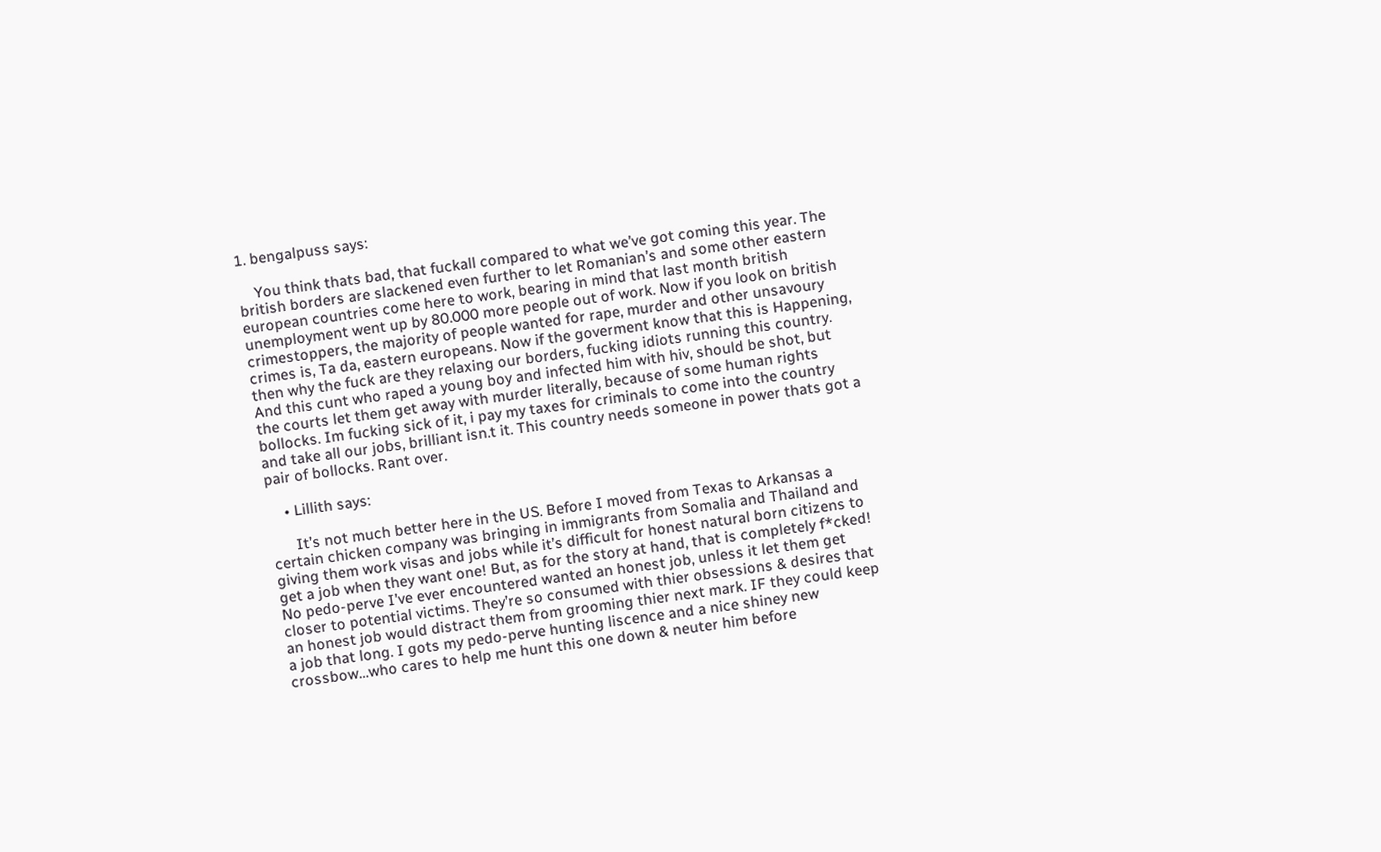1. bengalpuss says:

    You think thats bad, that fuckall compared to what we’ve got coming this year. The british borders are slackened even further to let Romanian’s and some other eastern european countries come here to work, bearing in mind that last month british unemployment went up by 80.000 more people out of work. Now if you look on british crimestoppers, the majority of people wanted for rape, murder and other unsavoury crimes is, Ta da, eastern europeans. Now if the goverment know that this is Happening, then why the fuck are they relaxing our borders, fucking idiots running this country. And this cunt who raped a young boy and infected him with hiv, should be shot, but the courts let them get away with murder literally, because of some human rights bollocks. Im fucking sick of it, i pay my taxes for criminals to come into the country and take all our jobs, brilliant isn.t it. This country needs someone in power thats got a pair of bollocks. Rant over.

    • Lillith says:

      It’s not much better here in the US. Before I moved from Texas to Arkansas a certain chicken company was bringing in immigrants from Somalia and Thailand and giving them work visas and jobs while it’s difficult for honest natural born citizens to get a job when they want one! But, as for the story at hand, that is completely f*cked! No pedo-perve I’ve ever encountered wanted an honest job, unless it let them get closer to potential victims. They’re so consumed with thier obsessions & desires that an honest job would distract them from grooming thier next mark. IF they could keep a job that long. I gots my pedo-perve hunting liscence and a nice shiney new crossbow…who cares to help me hunt this one down & neuter him before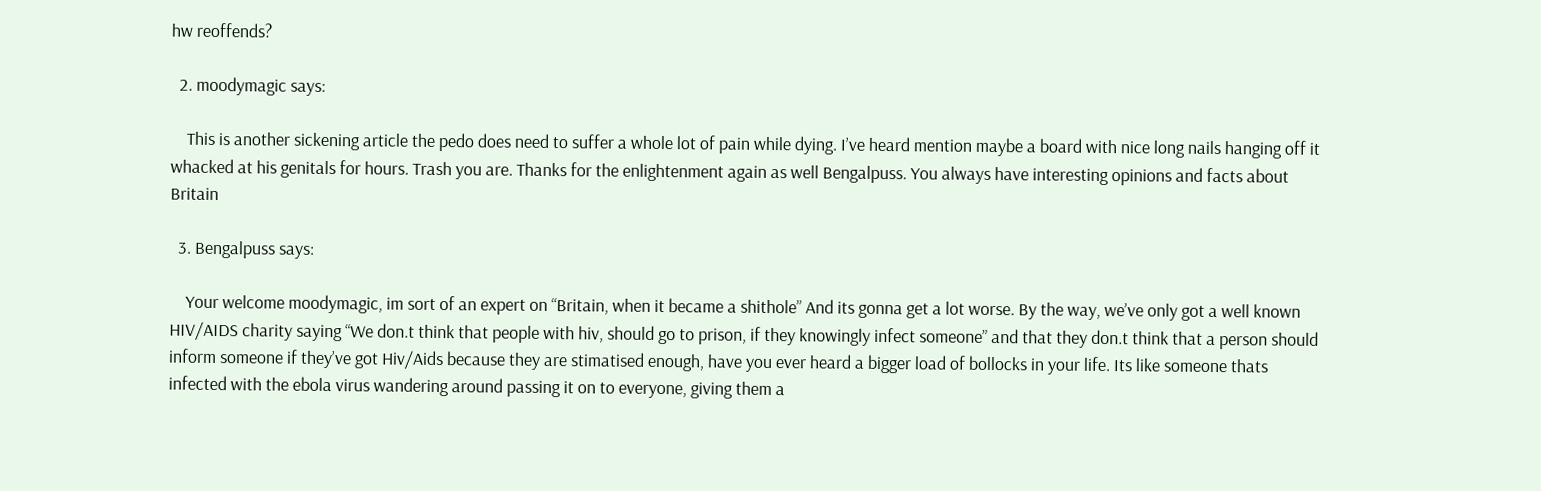hw reoffends?

  2. moodymagic says:

    This is another sickening article the pedo does need to suffer a whole lot of pain while dying. I’ve heard mention maybe a board with nice long nails hanging off it whacked at his genitals for hours. Trash you are. Thanks for the enlightenment again as well Bengalpuss. You always have interesting opinions and facts about Britain

  3. Bengalpuss says:

    Your welcome moodymagic, im sort of an expert on “Britain, when it became a shithole” And its gonna get a lot worse. By the way, we’ve only got a well known HIV/AIDS charity saying “We don.t think that people with hiv, should go to prison, if they knowingly infect someone” and that they don.t think that a person should inform someone if they’ve got Hiv/Aids because they are stimatised enough, have you ever heard a bigger load of bollocks in your life. Its like someone thats infected with the ebola virus wandering around passing it on to everyone, giving them a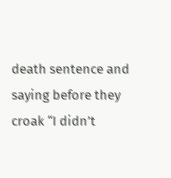death sentence and saying before they croak “I didn’t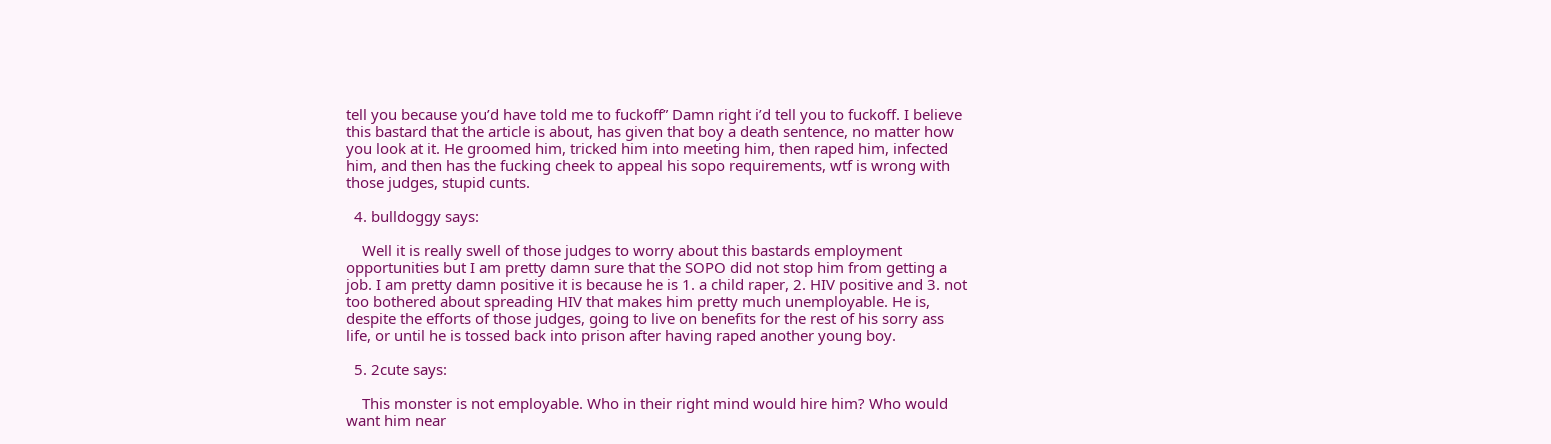tell you because you’d have told me to fuckoff” Damn right i’d tell you to fuckoff. I believe this bastard that the article is about, has given that boy a death sentence, no matter how you look at it. He groomed him, tricked him into meeting him, then raped him, infected him, and then has the fucking cheek to appeal his sopo requirements, wtf is wrong with those judges, stupid cunts.

  4. bulldoggy says:

    Well it is really swell of those judges to worry about this bastards employment opportunities but I am pretty damn sure that the SOPO did not stop him from getting a job. I am pretty damn positive it is because he is 1. a child raper, 2. HIV positive and 3. not too bothered about spreading HIV that makes him pretty much unemployable. He is, despite the efforts of those judges, going to live on benefits for the rest of his sorry ass life, or until he is tossed back into prison after having raped another young boy.

  5. 2cute says:

    This monster is not employable. Who in their right mind would hire him? Who would want him near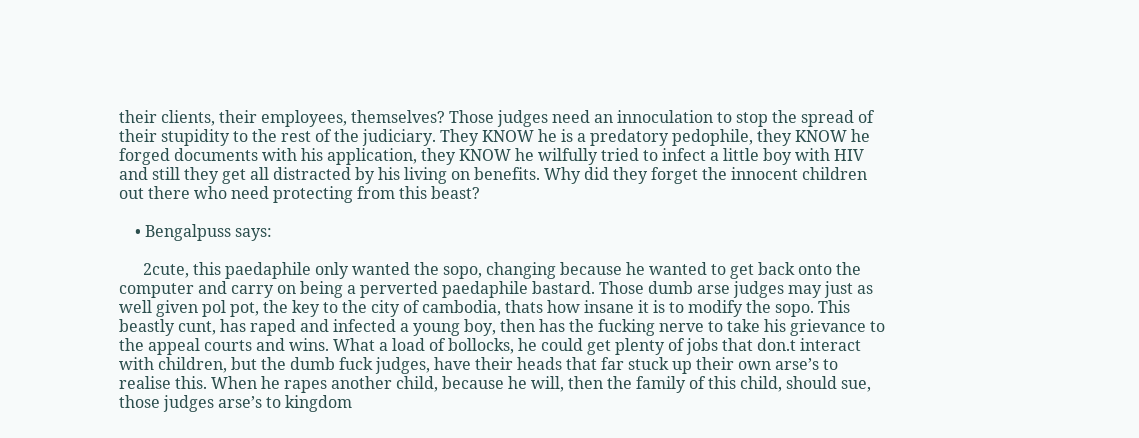their clients, their employees, themselves? Those judges need an innoculation to stop the spread of their stupidity to the rest of the judiciary. They KNOW he is a predatory pedophile, they KNOW he forged documents with his application, they KNOW he wilfully tried to infect a little boy with HIV and still they get all distracted by his living on benefits. Why did they forget the innocent children out there who need protecting from this beast?

    • Bengalpuss says:

      2cute, this paedaphile only wanted the sopo, changing because he wanted to get back onto the computer and carry on being a perverted paedaphile bastard. Those dumb arse judges may just as well given pol pot, the key to the city of cambodia, thats how insane it is to modify the sopo. This beastly cunt, has raped and infected a young boy, then has the fucking nerve to take his grievance to the appeal courts and wins. What a load of bollocks, he could get plenty of jobs that don.t interact with children, but the dumb fuck judges, have their heads that far stuck up their own arse’s to realise this. When he rapes another child, because he will, then the family of this child, should sue, those judges arse’s to kingdom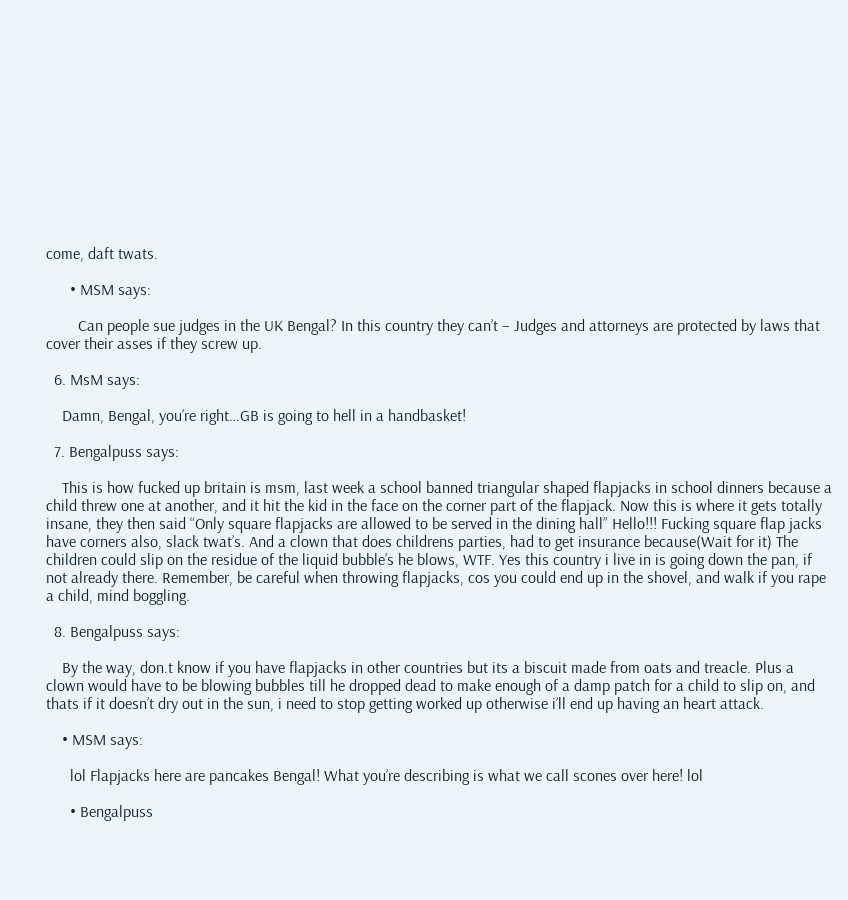come, daft twats.

      • MSM says:

        Can people sue judges in the UK Bengal? In this country they can’t – Judges and attorneys are protected by laws that cover their asses if they screw up.

  6. MsM says:

    Damn, Bengal, you’re right…GB is going to hell in a handbasket!

  7. Bengalpuss says:

    This is how fucked up britain is msm, last week a school banned triangular shaped flapjacks in school dinners because a child threw one at another, and it hit the kid in the face on the corner part of the flapjack. Now this is where it gets totally insane, they then said “Only square flapjacks are allowed to be served in the dining hall” Hello!!! Fucking square flap jacks have corners also, slack twat’s. And a clown that does childrens parties, had to get insurance because(Wait for it) The children could slip on the residue of the liquid bubble’s he blows, WTF. Yes this country i live in is going down the pan, if not already there. Remember, be careful when throwing flapjacks, cos you could end up in the shovel, and walk if you rape a child, mind boggling.

  8. Bengalpuss says:

    By the way, don.t know if you have flapjacks in other countries but its a biscuit made from oats and treacle. Plus a clown would have to be blowing bubbles till he dropped dead to make enough of a damp patch for a child to slip on, and thats if it doesn’t dry out in the sun, i need to stop getting worked up otherwise i’ll end up having an heart attack.

    • MSM says:

      lol Flapjacks here are pancakes Bengal! What you’re describing is what we call scones over here! lol

      • Bengalpuss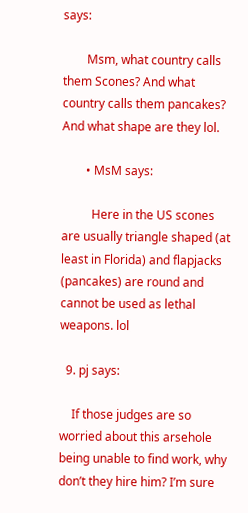says:

        Msm, what country calls them Scones? And what country calls them pancakes? And what shape are they lol.

        • MsM says:

          Here in the US scones are usually triangle shaped (at least in Florida) and flapjacks (pancakes) are round and cannot be used as lethal weapons. lol

  9. pj says:

    If those judges are so worried about this arsehole being unable to find work, why don’t they hire him? I’m sure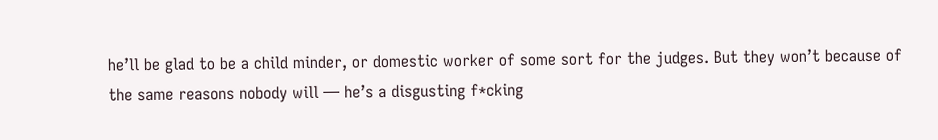he’ll be glad to be a child minder, or domestic worker of some sort for the judges. But they won’t because of the same reasons nobody will — he’s a disgusting f*cking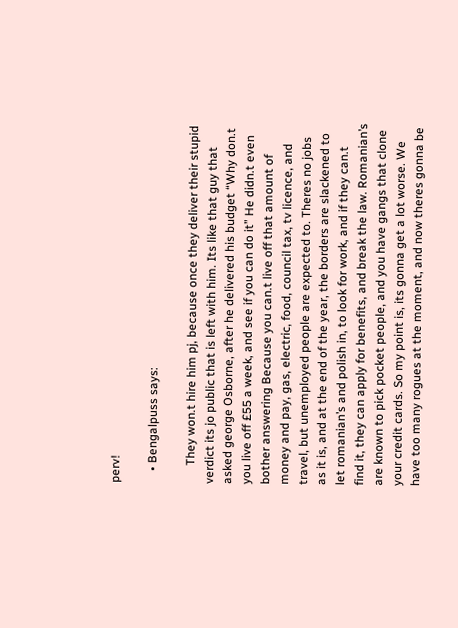perv!

    • Bengalpuss says:

      They won.t hire him pj, because once they deliver their stupid verdict its jo public that is left with him. Its like that guy that asked george Osborne, after he delivered his budget “Why don.t you live off £55 a week, and see if you can do it” He didn.t even bother answering Because you can.t live off that amount of money and pay, gas, electric, food, council tax, tv licence, and travel, but unemployed people are expected to. Theres no jobs as it is, and at the end of the year, the borders are slackened to let romanian’s and polish in, to look for work, and if they can.t find it, they can apply for benefits, and break the law. Romanian’s are known to pick pocket people, and you have gangs that clone your credit cards. So my point is, its gonna get a lot worse. We have too many rogues at the moment, and now theres gonna be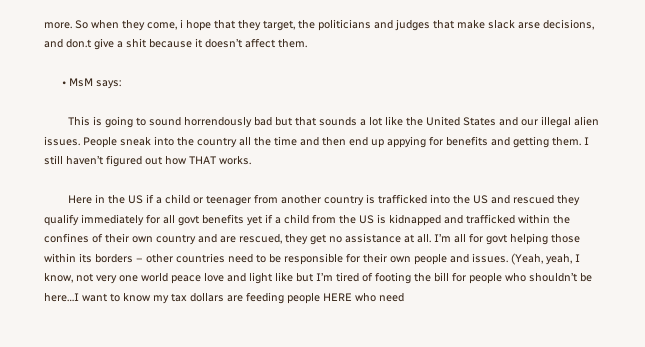more. So when they come, i hope that they target, the politicians and judges that make slack arse decisions, and don.t give a shit because it doesn’t affect them.

      • MsM says:

        This is going to sound horrendously bad but that sounds a lot like the United States and our illegal alien issues. People sneak into the country all the time and then end up appying for benefits and getting them. I still haven’t figured out how THAT works.

        Here in the US if a child or teenager from another country is trafficked into the US and rescued they qualify immediately for all govt benefits yet if a child from the US is kidnapped and trafficked within the confines of their own country and are rescued, they get no assistance at all. I’m all for govt helping those within its borders – other countries need to be responsible for their own people and issues. (Yeah, yeah, I know, not very one world peace love and light like but I’m tired of footing the bill for people who shouldn’t be here…I want to know my tax dollars are feeding people HERE who need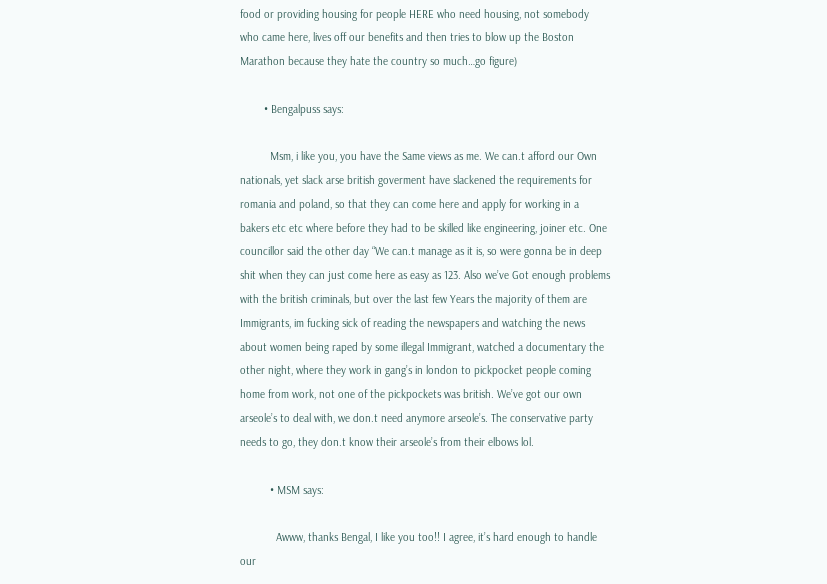food or providing housing for people HERE who need housing, not somebody who came here, lives off our benefits and then tries to blow up the Boston Marathon because they hate the country so much…go figure)

        • Bengalpuss says:

          Msm, i like you, you have the Same views as me. We can.t afford our Own nationals, yet slack arse british goverment have slackened the requirements for romania and poland, so that they can come here and apply for working in a bakers etc etc where before they had to be skilled like engineering, joiner etc. One councillor said the other day “We can.t manage as it is, so were gonna be in deep shit when they can just come here as easy as 123. Also we’ve Got enough problems with the british criminals, but over the last few Years the majority of them are Immigrants, im fucking sick of reading the newspapers and watching the news about women being raped by some illegal Immigrant, watched a documentary the other night, where they work in gang’s in london to pickpocket people coming home from work, not one of the pickpockets was british. We’ve got our own arseole’s to deal with, we don.t need anymore arseole’s. The conservative party needs to go, they don.t know their arseole’s from their elbows lol.

          • MSM says:

            Awww, thanks Bengal, I like you too!! I agree, it’s hard enough to handle our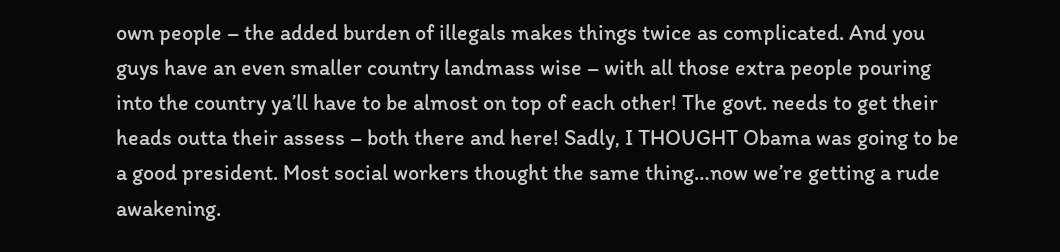own people – the added burden of illegals makes things twice as complicated. And you guys have an even smaller country landmass wise – with all those extra people pouring into the country ya’ll have to be almost on top of each other! The govt. needs to get their heads outta their assess – both there and here! Sadly, I THOUGHT Obama was going to be a good president. Most social workers thought the same thing…now we’re getting a rude awakening.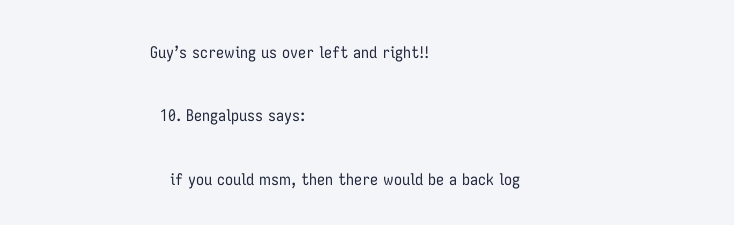Guy’s screwing us over left and right!!

  10. Bengalpuss says:

    if you could msm, then there would be a back log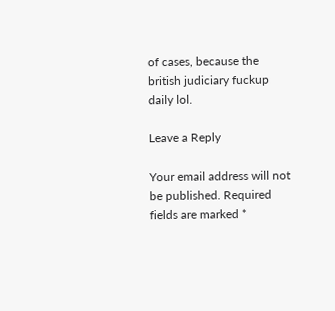of cases, because the british judiciary fuckup daily lol.

Leave a Reply

Your email address will not be published. Required fields are marked *